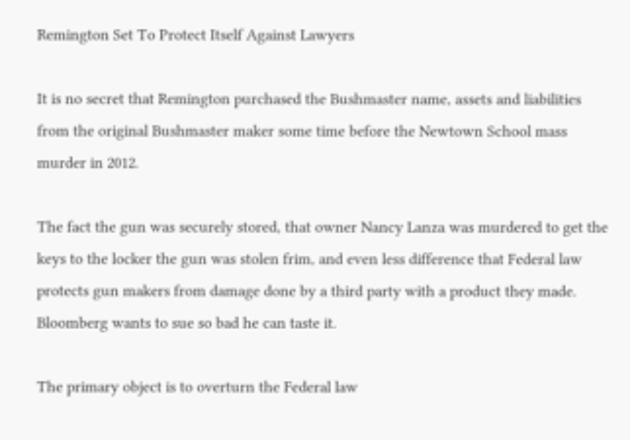Remington Set To Protect Itself Against Lawyers

It is no secret that Remington purchased the Bushmaster name, assets and liabilities from the original Bushmaster maker some time before the Newtown School mass murder in 2012.

The fact the gun was securely stored, that owner Nancy Lanza was murdered to get the keys to the locker the gun was stolen frim, and even less difference that Federal law protects gun makers from damage done by a third party with a product they made. Bloomberg wants to sue so bad he can taste it.

The primary object is to overturn the Federal law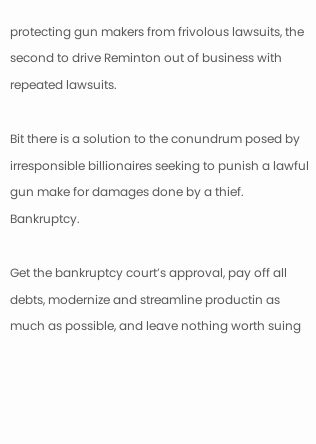protecting gun makers from frivolous lawsuits, the second to drive Reminton out of business with repeated lawsuits.

Bit there is a solution to the conundrum posed by irresponsible billionaires seeking to punish a lawful gun make for damages done by a thief. Bankruptcy.

Get the bankruptcy court’s approval, pay off all debts, modernize and streamline productin as much as possible, and leave nothing worth suing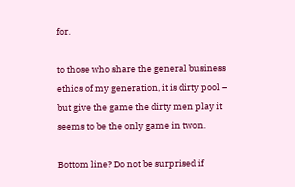for.

to those who share the general business ethics of my generation, it is dirty pool – but give the game the dirty men play it seems to be the only game in twon.

Bottom line? Do not be surprised if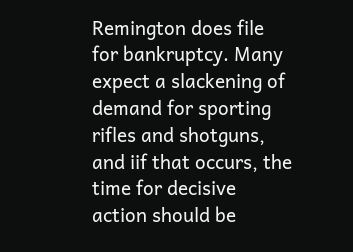Remington does file for bankruptcy. Many expect a slackening of demand for sporting rifles and shotguns, and iif that occurs, the time for decisive action should be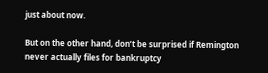just about now.

But on the other hand, don’t be surprised if Remington never actually files for bankruptcy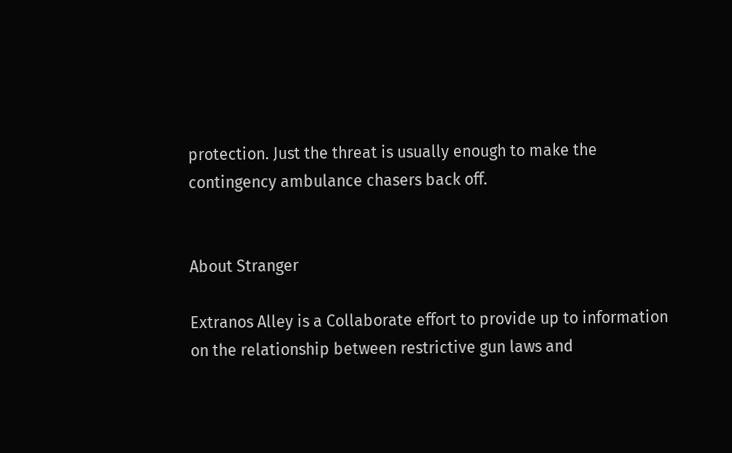protection. Just the threat is usually enough to make the contingency ambulance chasers back off.


About Stranger

Extranos Alley is a Collaborate effort to provide up to information on the relationship between restrictive gun laws and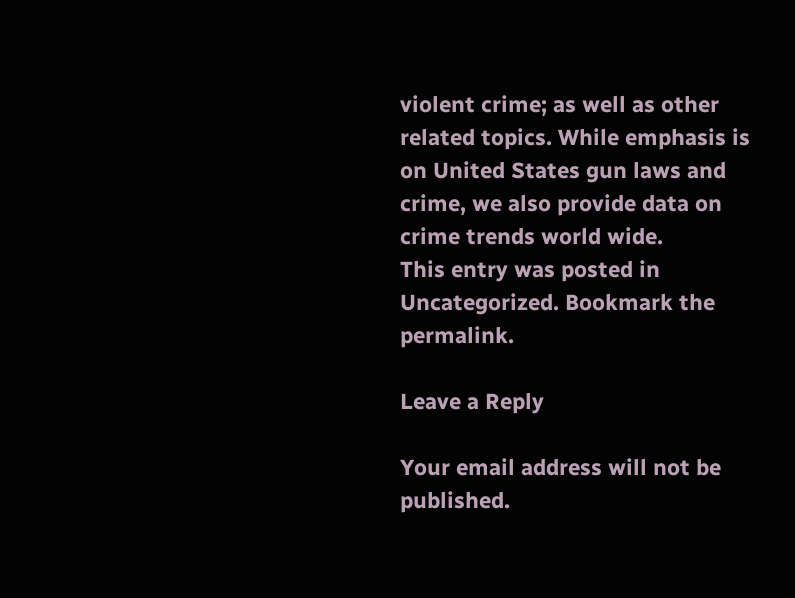violent crime; as well as other related topics. While emphasis is on United States gun laws and crime, we also provide data on crime trends world wide.
This entry was posted in Uncategorized. Bookmark the permalink.

Leave a Reply

Your email address will not be published.